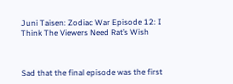Juni Taisen: Zodiac War Episode 12: I Think The Viewers Need Rat’s Wish



Sad that the final episode was the first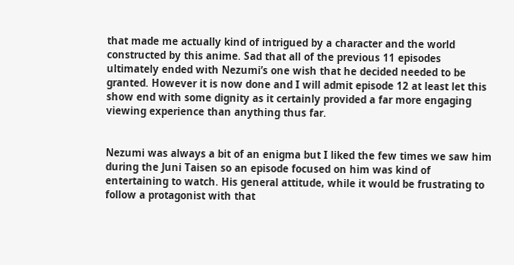that made me actually kind of intrigued by a character and the world constructed by this anime. Sad that all of the previous 11 episodes ultimately ended with Nezumi’s one wish that he decided needed to be granted. However it is now done and I will admit episode 12 at least let this show end with some dignity as it certainly provided a far more engaging viewing experience than anything thus far.


Nezumi was always a bit of an enigma but I liked the few times we saw him during the Juni Taisen so an episode focused on him was kind of entertaining to watch. His general attitude, while it would be frustrating to follow a protagonist with that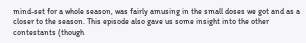mind-set for a whole season, was fairly amusing in the small doses we got and as a closer to the season. This episode also gave us some insight into the other contestants (though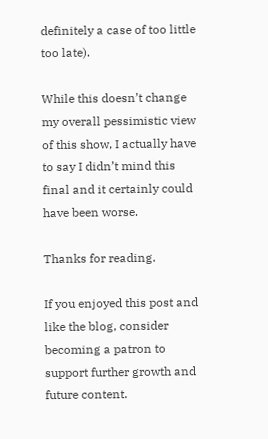definitely a case of too little too late).

While this doesn’t change my overall pessimistic view of this show, I actually have to say I didn’t mind this final and it certainly could have been worse.

Thanks for reading.

If you enjoyed this post and like the blog, consider becoming a patron to support further growth and future content.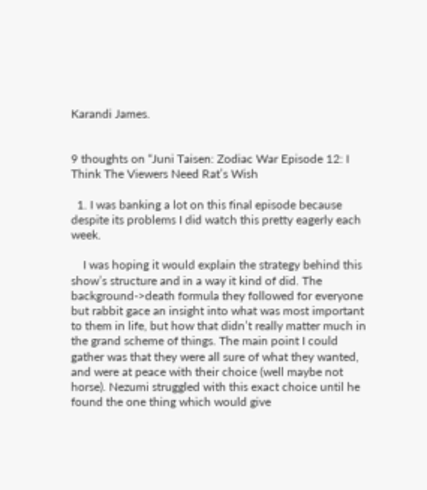Karandi James.


9 thoughts on “Juni Taisen: Zodiac War Episode 12: I Think The Viewers Need Rat’s Wish

  1. I was banking a lot on this final episode because despite its problems I did watch this pretty eagerly each week.

    I was hoping it would explain the strategy behind this show’s structure and in a way it kind of did. The background->death formula they followed for everyone but rabbit gace an insight into what was most important to them in life, but how that didn’t really matter much in the grand scheme of things. The main point I could gather was that they were all sure of what they wanted, and were at peace with their choice (well maybe not horse). Nezumi struggled with this exact choice until he found the one thing which would give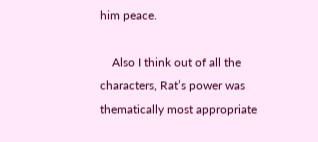him peace.

    Also I think out of all the characters, Rat’s power was thematically most appropriate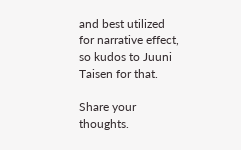and best utilized for narrative effect, so kudos to Juuni Taisen for that.

Share your thoughts.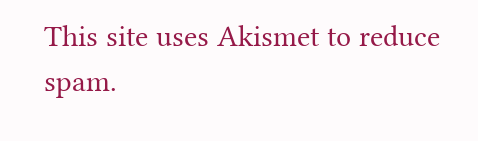This site uses Akismet to reduce spam.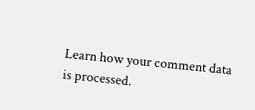Learn how your comment data is processed.